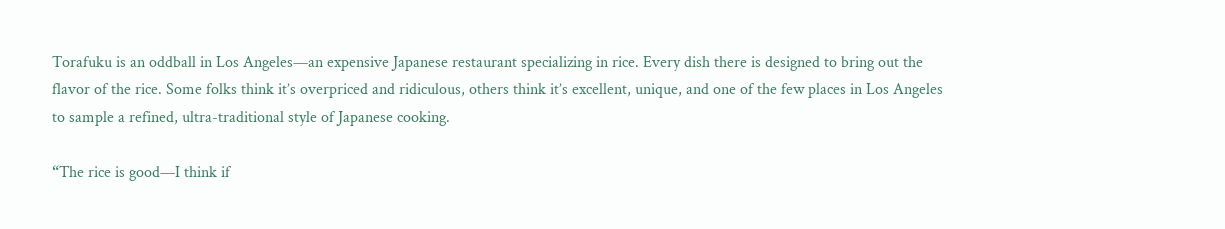Torafuku is an oddball in Los Angeles—an expensive Japanese restaurant specializing in rice. Every dish there is designed to bring out the flavor of the rice. Some folks think it’s overpriced and ridiculous, others think it’s excellent, unique, and one of the few places in Los Angeles to sample a refined, ultra-traditional style of Japanese cooking.

“The rice is good—I think if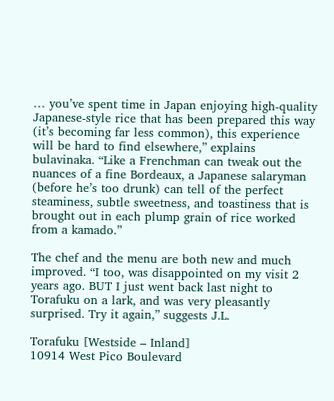… you’ve spent time in Japan enjoying high-quality Japanese-style rice that has been prepared this way (it’s becoming far less common), this experience will be hard to find elsewhere,” explains bulavinaka. “Like a Frenchman can tweak out the nuances of a fine Bordeaux, a Japanese salaryman (before he’s too drunk) can tell of the perfect steaminess, subtle sweetness, and toastiness that is brought out in each plump grain of rice worked from a kamado.”

The chef and the menu are both new and much improved. “I too, was disappointed on my visit 2 years ago. BUT I just went back last night to Torafuku on a lark, and was very pleasantly surprised. Try it again,” suggests J.L.

Torafuku [Westside – Inland]
10914 West Pico Boulevard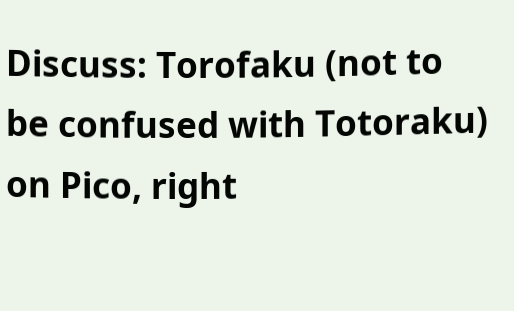Discuss: Torofaku (not to be confused with Totoraku) on Pico, right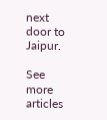next door to Jaipur.

See more articles